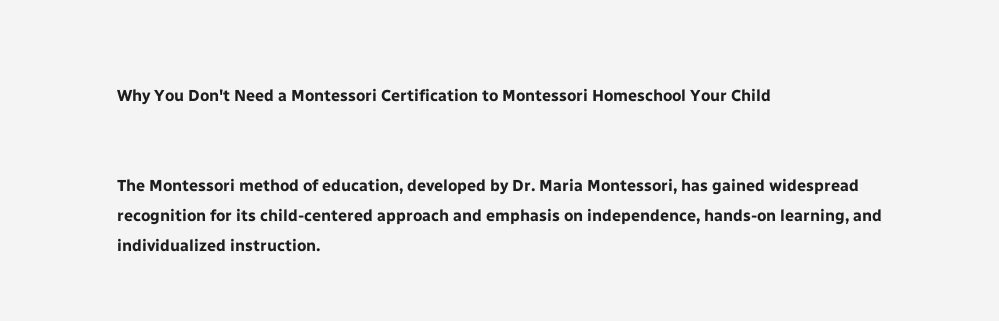Why You Don't Need a Montessori Certification to Montessori Homeschool Your Child


The Montessori method of education, developed by Dr. Maria Montessori, has gained widespread recognition for its child-centered approach and emphasis on independence, hands-on learning, and individualized instruction.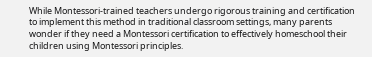While Montessori-trained teachers undergo rigorous training and certification to implement this method in traditional classroom settings, many parents wonder if they need a Montessori certification to effectively homeschool their children using Montessori principles.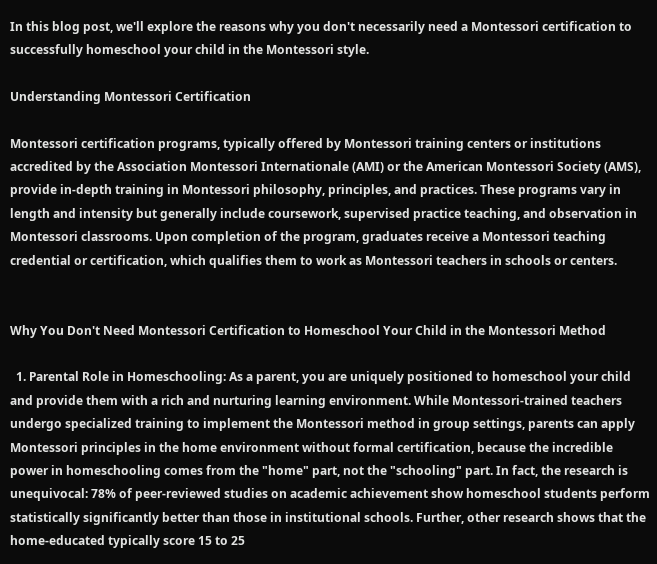In this blog post, we'll explore the reasons why you don't necessarily need a Montessori certification to successfully homeschool your child in the Montessori style.

Understanding Montessori Certification

Montessori certification programs, typically offered by Montessori training centers or institutions accredited by the Association Montessori Internationale (AMI) or the American Montessori Society (AMS), provide in-depth training in Montessori philosophy, principles, and practices. These programs vary in length and intensity but generally include coursework, supervised practice teaching, and observation in Montessori classrooms. Upon completion of the program, graduates receive a Montessori teaching credential or certification, which qualifies them to work as Montessori teachers in schools or centers.


Why You Don't Need Montessori Certification to Homeschool Your Child in the Montessori Method

  1. Parental Role in Homeschooling: As a parent, you are uniquely positioned to homeschool your child and provide them with a rich and nurturing learning environment. While Montessori-trained teachers undergo specialized training to implement the Montessori method in group settings, parents can apply Montessori principles in the home environment without formal certification, because the incredible power in homeschooling comes from the "home" part, not the "schooling" part. In fact, the research is unequivocal: 78% of peer-reviewed studies on academic achievement show homeschool students perform statistically significantly better than those in institutional schools. Further, other research shows that the home-educated typically score 15 to 25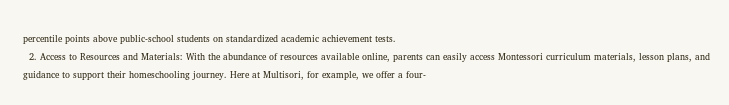percentile points above public-school students on standardized academic achievement tests.
  2. Access to Resources and Materials: With the abundance of resources available online, parents can easily access Montessori curriculum materials, lesson plans, and guidance to support their homeschooling journey. Here at Multisori, for example, we offer a four-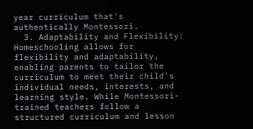year curriculum that's authentically Montessori.
  3. Adaptability and Flexibility:  Homeschooling allows for flexibility and adaptability, enabling parents to tailor the curriculum to meet their child's individual needs, interests, and learning style. While Montessori-trained teachers follow a structured curriculum and lesson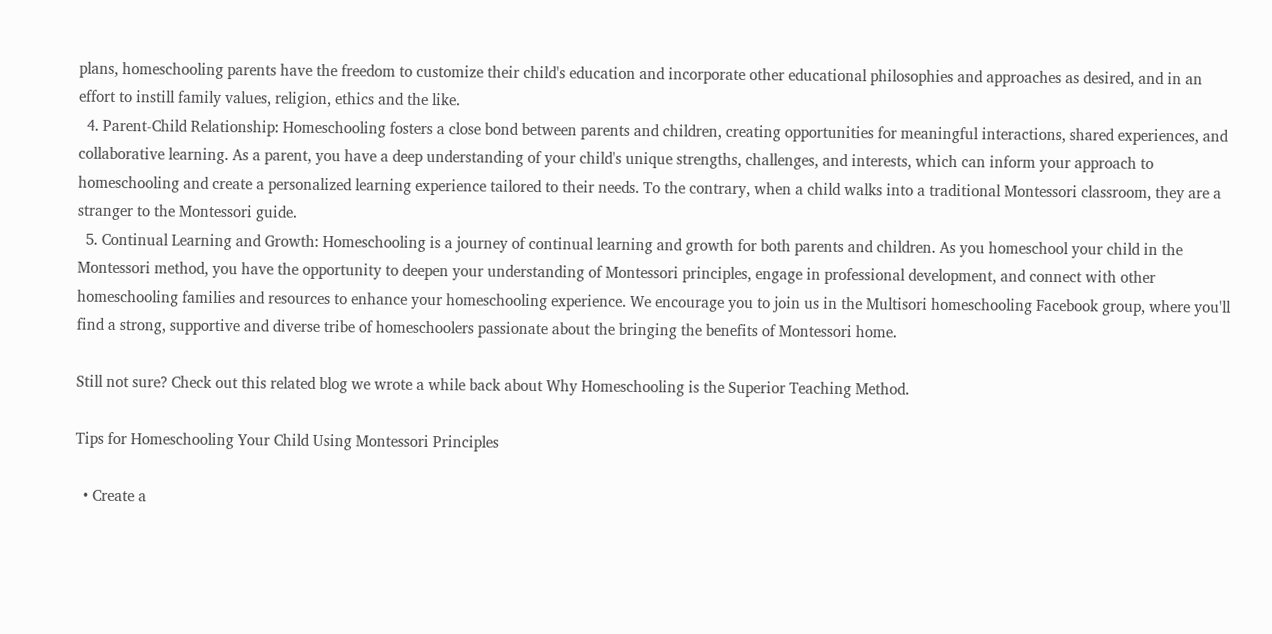plans, homeschooling parents have the freedom to customize their child's education and incorporate other educational philosophies and approaches as desired, and in an effort to instill family values, religion, ethics and the like.
  4. Parent-Child Relationship: Homeschooling fosters a close bond between parents and children, creating opportunities for meaningful interactions, shared experiences, and collaborative learning. As a parent, you have a deep understanding of your child's unique strengths, challenges, and interests, which can inform your approach to homeschooling and create a personalized learning experience tailored to their needs. To the contrary, when a child walks into a traditional Montessori classroom, they are a stranger to the Montessori guide.
  5. Continual Learning and Growth: Homeschooling is a journey of continual learning and growth for both parents and children. As you homeschool your child in the Montessori method, you have the opportunity to deepen your understanding of Montessori principles, engage in professional development, and connect with other homeschooling families and resources to enhance your homeschooling experience. We encourage you to join us in the Multisori homeschooling Facebook group, where you'll find a strong, supportive and diverse tribe of homeschoolers passionate about the bringing the benefits of Montessori home.

Still not sure? Check out this related blog we wrote a while back about Why Homeschooling is the Superior Teaching Method.

Tips for Homeschooling Your Child Using Montessori Principles

  • Create a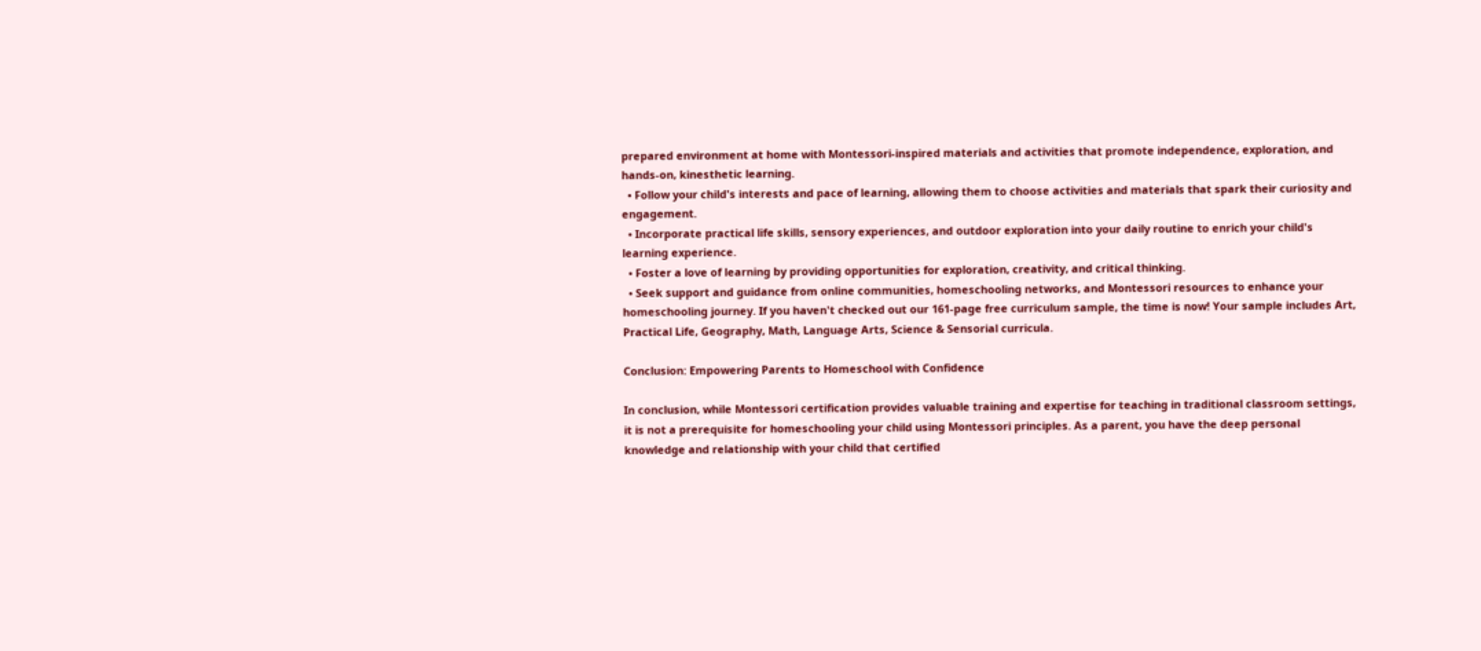prepared environment at home with Montessori-inspired materials and activities that promote independence, exploration, and hands-on, kinesthetic learning.
  • Follow your child's interests and pace of learning, allowing them to choose activities and materials that spark their curiosity and engagement.
  • Incorporate practical life skills, sensory experiences, and outdoor exploration into your daily routine to enrich your child's learning experience.
  • Foster a love of learning by providing opportunities for exploration, creativity, and critical thinking.
  • Seek support and guidance from online communities, homeschooling networks, and Montessori resources to enhance your homeschooling journey. If you haven't checked out our 161-page free curriculum sample, the time is now! Your sample includes Art, Practical Life, Geography, Math, Language Arts, Science & Sensorial curricula.

Conclusion: Empowering Parents to Homeschool with Confidence

In conclusion, while Montessori certification provides valuable training and expertise for teaching in traditional classroom settings, it is not a prerequisite for homeschooling your child using Montessori principles. As a parent, you have the deep personal knowledge and relationship with your child that certified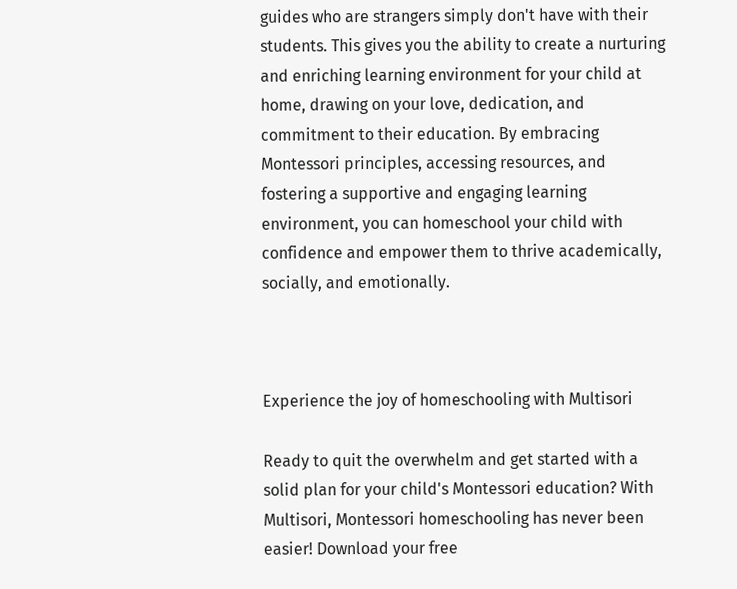guides who are strangers simply don't have with their students. This gives you the ability to create a nurturing and enriching learning environment for your child at home, drawing on your love, dedication, and commitment to their education. By embracing Montessori principles, accessing resources, and fostering a supportive and engaging learning environment, you can homeschool your child with confidence and empower them to thrive academically, socially, and emotionally.



Experience the joy of homeschooling with Multisori

Ready to quit the overwhelm and get started with a solid plan for your child's Montessori education? With Multisori, Montessori homeschooling has never been easier! Download your free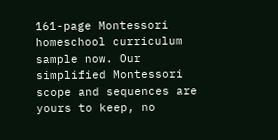161-page Montessori homeschool curriculum sample now. Our simplified Montessori scope and sequences are yours to keep, no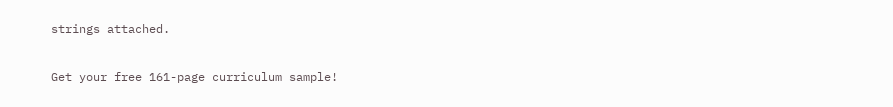strings attached.

Get your free 161-page curriculum sample!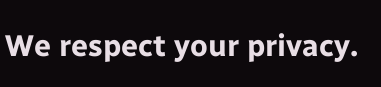We respect your privacy.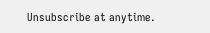Unsubscribe at anytime.